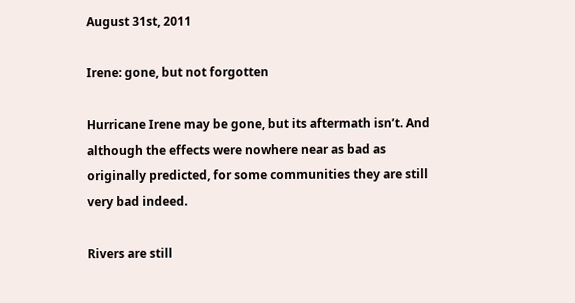August 31st, 2011

Irene: gone, but not forgotten

Hurricane Irene may be gone, but its aftermath isn’t. And although the effects were nowhere near as bad as originally predicted, for some communities they are still very bad indeed.

Rivers are still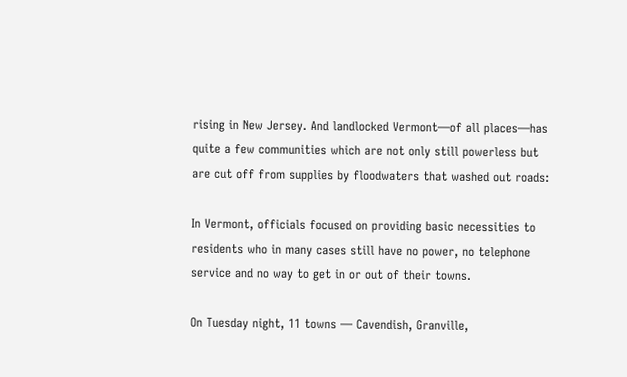rising in New Jersey. And landlocked Vermont—of all places—has quite a few communities which are not only still powerless but are cut off from supplies by floodwaters that washed out roads:

In Vermont, officials focused on providing basic necessities to residents who in many cases still have no power, no telephone service and no way to get in or out of their towns.

On Tuesday night, 11 towns — Cavendish, Granville,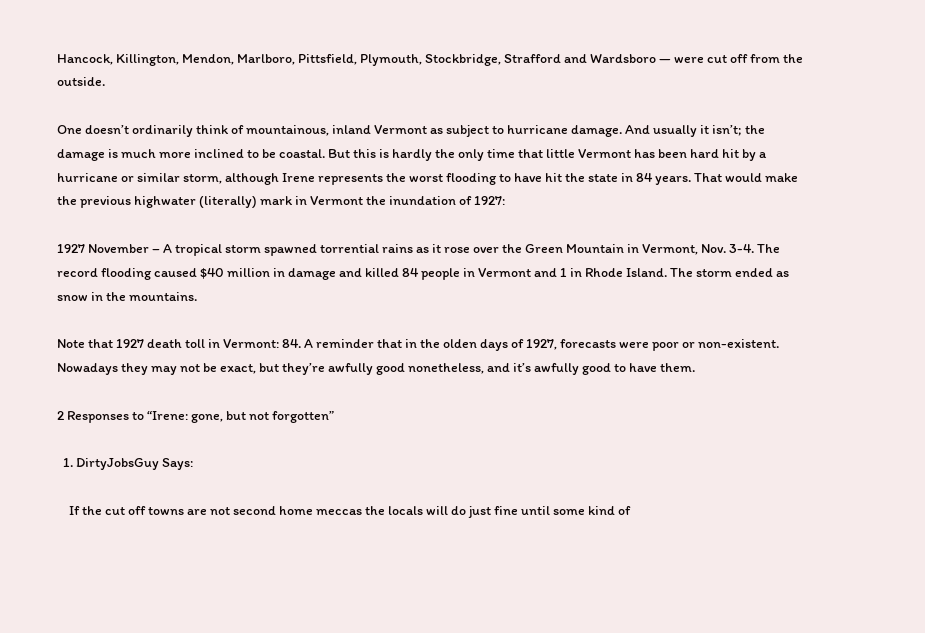Hancock, Killington, Mendon, Marlboro, Pittsfield, Plymouth, Stockbridge, Strafford and Wardsboro — were cut off from the outside.

One doesn’t ordinarily think of mountainous, inland Vermont as subject to hurricane damage. And usually it isn’t; the damage is much more inclined to be coastal. But this is hardly the only time that little Vermont has been hard hit by a hurricane or similar storm, although Irene represents the worst flooding to have hit the state in 84 years. That would make the previous highwater (literally) mark in Vermont the inundation of 1927:

1927 November – A tropical storm spawned torrential rains as it rose over the Green Mountain in Vermont, Nov. 3-4. The record flooding caused $40 million in damage and killed 84 people in Vermont and 1 in Rhode Island. The storm ended as snow in the mountains.

Note that 1927 death toll in Vermont: 84. A reminder that in the olden days of 1927, forecasts were poor or non-existent. Nowadays they may not be exact, but they’re awfully good nonetheless, and it’s awfully good to have them.

2 Responses to “Irene: gone, but not forgotten”

  1. DirtyJobsGuy Says:

    If the cut off towns are not second home meccas the locals will do just fine until some kind of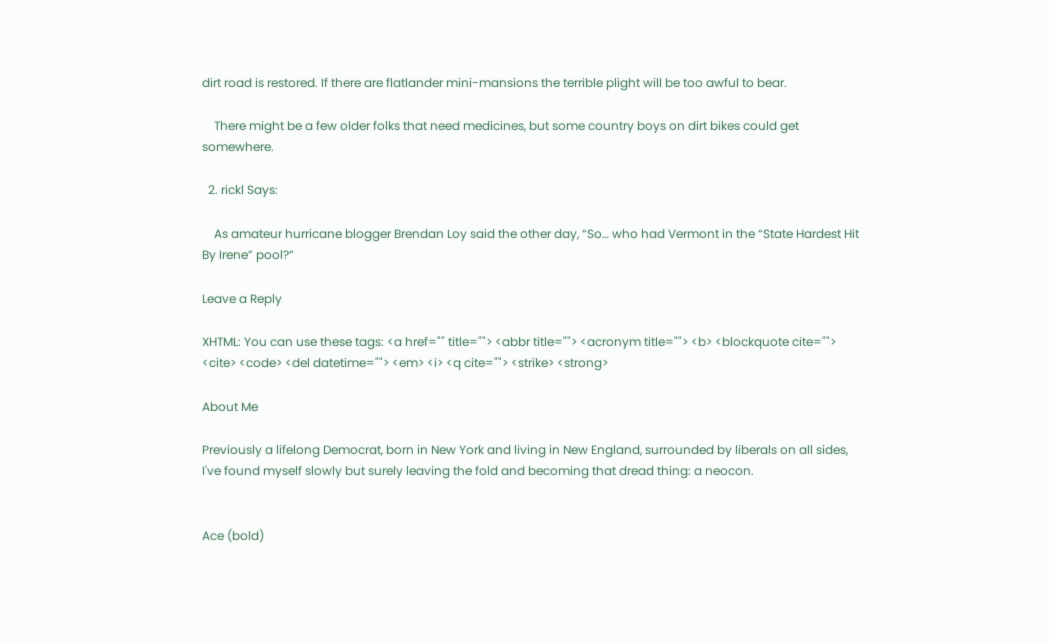dirt road is restored. If there are flatlander mini-mansions the terrible plight will be too awful to bear.

    There might be a few older folks that need medicines, but some country boys on dirt bikes could get somewhere.

  2. rickl Says:

    As amateur hurricane blogger Brendan Loy said the other day, “So… who had Vermont in the “State Hardest Hit By Irene” pool?”

Leave a Reply

XHTML: You can use these tags: <a href="" title=""> <abbr title=""> <acronym title=""> <b> <blockquote cite=""> <cite> <code> <del datetime=""> <em> <i> <q cite=""> <strike> <strong>

About Me

Previously a lifelong Democrat, born in New York and living in New England, surrounded by liberals on all sides, I've found myself slowly but surely leaving the fold and becoming that dread thing: a neocon.


Ace (bold)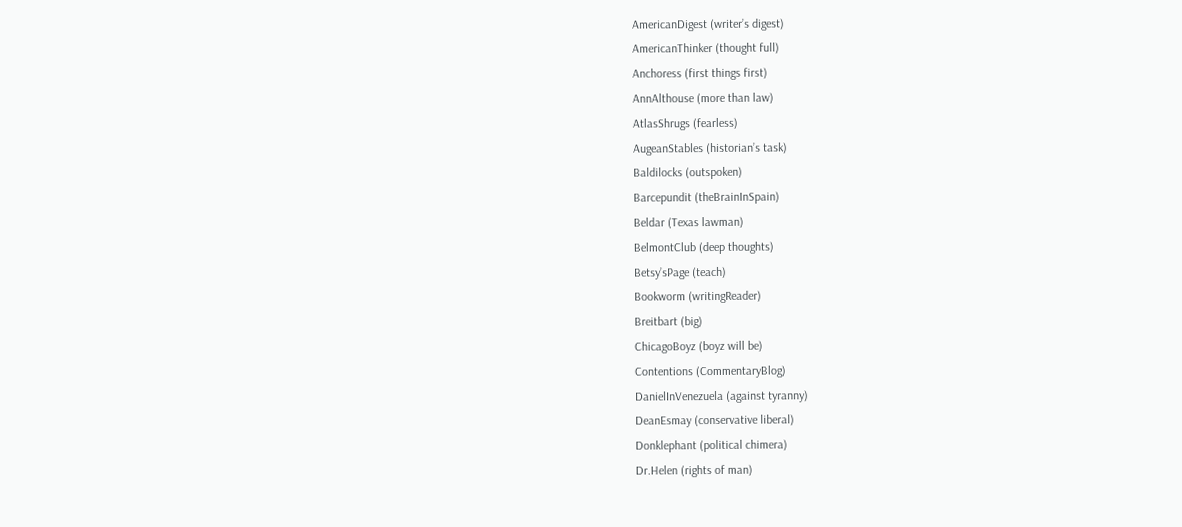AmericanDigest (writer’s digest)
AmericanThinker (thought full)
Anchoress (first things first)
AnnAlthouse (more than law)
AtlasShrugs (fearless)
AugeanStables (historian’s task)
Baldilocks (outspoken)
Barcepundit (theBrainInSpain)
Beldar (Texas lawman)
BelmontClub (deep thoughts)
Betsy’sPage (teach)
Bookworm (writingReader)
Breitbart (big)
ChicagoBoyz (boyz will be)
Contentions (CommentaryBlog)
DanielInVenezuela (against tyranny)
DeanEsmay (conservative liberal)
Donklephant (political chimera)
Dr.Helen (rights of man)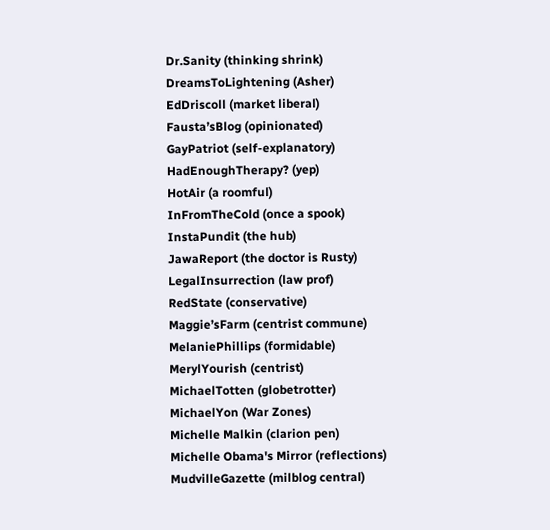Dr.Sanity (thinking shrink)
DreamsToLightening (Asher)
EdDriscoll (market liberal)
Fausta’sBlog (opinionated)
GayPatriot (self-explanatory)
HadEnoughTherapy? (yep)
HotAir (a roomful)
InFromTheCold (once a spook)
InstaPundit (the hub)
JawaReport (the doctor is Rusty)
LegalInsurrection (law prof)
RedState (conservative)
Maggie’sFarm (centrist commune)
MelaniePhillips (formidable)
MerylYourish (centrist)
MichaelTotten (globetrotter)
MichaelYon (War Zones)
Michelle Malkin (clarion pen)
Michelle Obama's Mirror (reflections)
MudvilleGazette (milblog central)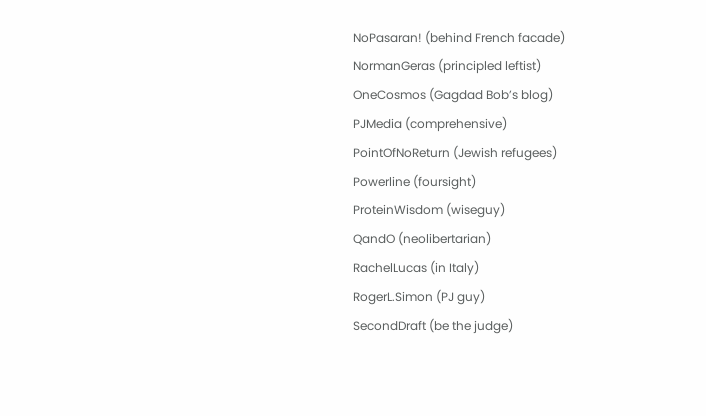NoPasaran! (behind French facade)
NormanGeras (principled leftist)
OneCosmos (Gagdad Bob’s blog)
PJMedia (comprehensive)
PointOfNoReturn (Jewish refugees)
Powerline (foursight)
ProteinWisdom (wiseguy)
QandO (neolibertarian)
RachelLucas (in Italy)
RogerL.Simon (PJ guy)
SecondDraft (be the judge)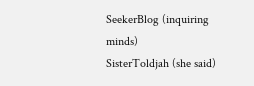SeekerBlog (inquiring minds)
SisterToldjah (she said)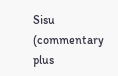Sisu (commentary plus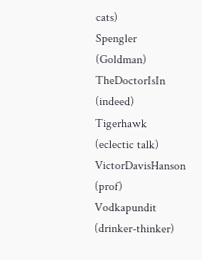cats)
Spengler (Goldman)
TheDoctorIsIn (indeed)
Tigerhawk (eclectic talk)
VictorDavisHanson (prof)
Vodkapundit (drinker-thinker)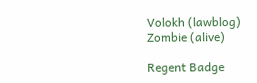Volokh (lawblog)
Zombie (alive)

Regent Badge